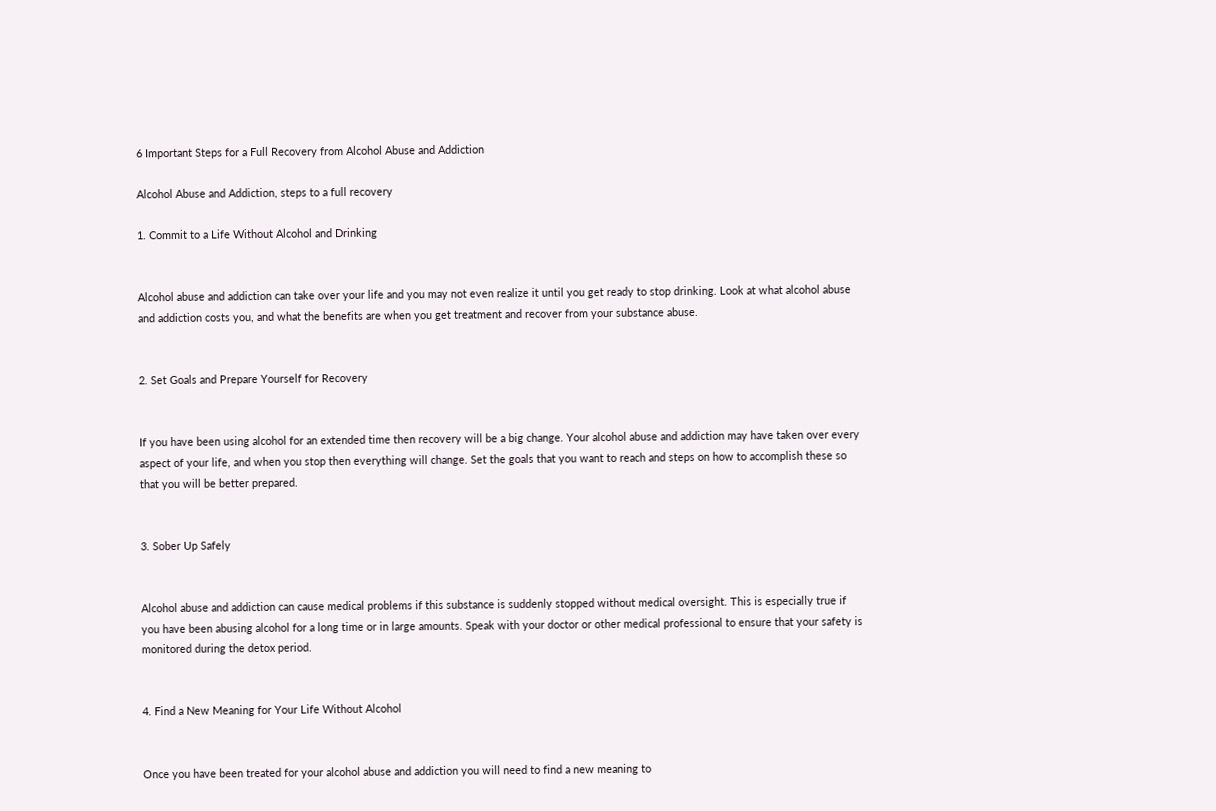6 Important Steps for a Full Recovery from Alcohol Abuse and Addiction

Alcohol Abuse and Addiction, steps to a full recovery

1. Commit to a Life Without Alcohol and Drinking


Alcohol abuse and addiction can take over your life and you may not even realize it until you get ready to stop drinking. Look at what alcohol abuse and addiction costs you, and what the benefits are when you get treatment and recover from your substance abuse.


2. Set Goals and Prepare Yourself for Recovery


If you have been using alcohol for an extended time then recovery will be a big change. Your alcohol abuse and addiction may have taken over every aspect of your life, and when you stop then everything will change. Set the goals that you want to reach and steps on how to accomplish these so that you will be better prepared.


3. Sober Up Safely


Alcohol abuse and addiction can cause medical problems if this substance is suddenly stopped without medical oversight. This is especially true if you have been abusing alcohol for a long time or in large amounts. Speak with your doctor or other medical professional to ensure that your safety is monitored during the detox period.


4. Find a New Meaning for Your Life Without Alcohol


Once you have been treated for your alcohol abuse and addiction you will need to find a new meaning to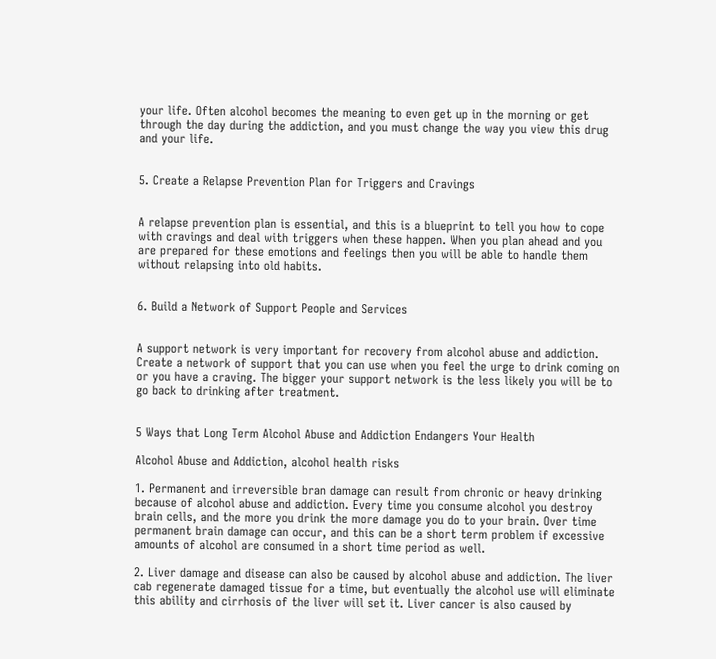your life. Often alcohol becomes the meaning to even get up in the morning or get through the day during the addiction, and you must change the way you view this drug and your life.


5. Create a Relapse Prevention Plan for Triggers and Cravings


A relapse prevention plan is essential, and this is a blueprint to tell you how to cope with cravings and deal with triggers when these happen. When you plan ahead and you are prepared for these emotions and feelings then you will be able to handle them without relapsing into old habits.


6. Build a Network of Support People and Services


A support network is very important for recovery from alcohol abuse and addiction. Create a network of support that you can use when you feel the urge to drink coming on or you have a craving. The bigger your support network is the less likely you will be to go back to drinking after treatment.


5 Ways that Long Term Alcohol Abuse and Addiction Endangers Your Health

Alcohol Abuse and Addiction, alcohol health risks

1. Permanent and irreversible bran damage can result from chronic or heavy drinking because of alcohol abuse and addiction. Every time you consume alcohol you destroy brain cells, and the more you drink the more damage you do to your brain. Over time permanent brain damage can occur, and this can be a short term problem if excessive amounts of alcohol are consumed in a short time period as well.

2. Liver damage and disease can also be caused by alcohol abuse and addiction. The liver cab regenerate damaged tissue for a time, but eventually the alcohol use will eliminate this ability and cirrhosis of the liver will set it. Liver cancer is also caused by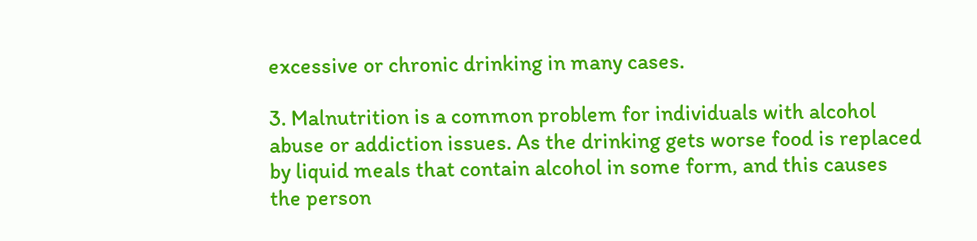excessive or chronic drinking in many cases.

3. Malnutrition is a common problem for individuals with alcohol abuse or addiction issues. As the drinking gets worse food is replaced by liquid meals that contain alcohol in some form, and this causes the person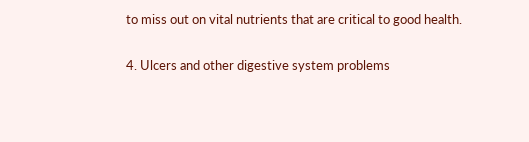to miss out on vital nutrients that are critical to good health.

4. Ulcers and other digestive system problems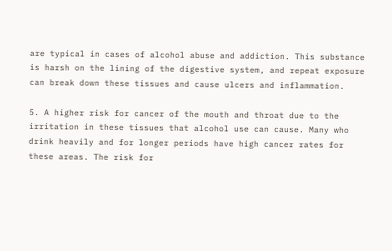are typical in cases of alcohol abuse and addiction. This substance is harsh on the lining of the digestive system, and repeat exposure can break down these tissues and cause ulcers and inflammation.

5. A higher risk for cancer of the mouth and throat due to the irritation in these tissues that alcohol use can cause. Many who drink heavily and for longer periods have high cancer rates for these areas. The risk for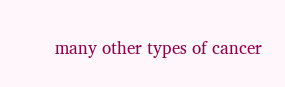many other types of cancer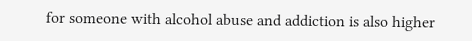for someone with alcohol abuse and addiction is also higher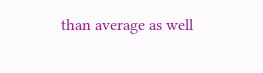than average as well